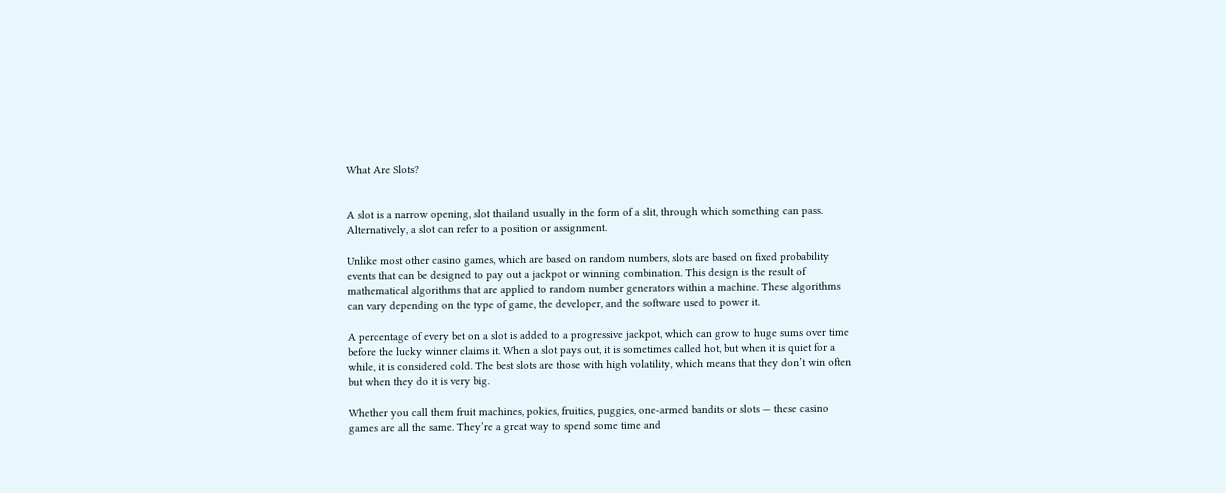What Are Slots?


A slot is a narrow opening, slot thailand usually in the form of a slit, through which something can pass. Alternatively, a slot can refer to a position or assignment.

Unlike most other casino games, which are based on random numbers, slots are based on fixed probability events that can be designed to pay out a jackpot or winning combination. This design is the result of mathematical algorithms that are applied to random number generators within a machine. These algorithms can vary depending on the type of game, the developer, and the software used to power it.

A percentage of every bet on a slot is added to a progressive jackpot, which can grow to huge sums over time before the lucky winner claims it. When a slot pays out, it is sometimes called hot, but when it is quiet for a while, it is considered cold. The best slots are those with high volatility, which means that they don’t win often but when they do it is very big.

Whether you call them fruit machines, pokies, fruities, puggies, one-armed bandits or slots — these casino games are all the same. They’re a great way to spend some time and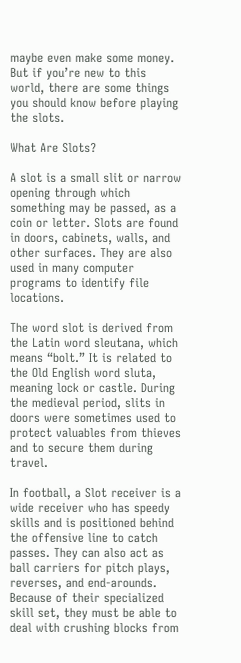maybe even make some money. But if you’re new to this world, there are some things you should know before playing the slots.

What Are Slots?

A slot is a small slit or narrow opening through which something may be passed, as a coin or letter. Slots are found in doors, cabinets, walls, and other surfaces. They are also used in many computer programs to identify file locations.

The word slot is derived from the Latin word sleutana, which means “bolt.” It is related to the Old English word sluta, meaning lock or castle. During the medieval period, slits in doors were sometimes used to protect valuables from thieves and to secure them during travel.

In football, a Slot receiver is a wide receiver who has speedy skills and is positioned behind the offensive line to catch passes. They can also act as ball carriers for pitch plays, reverses, and end-arounds. Because of their specialized skill set, they must be able to deal with crushing blocks from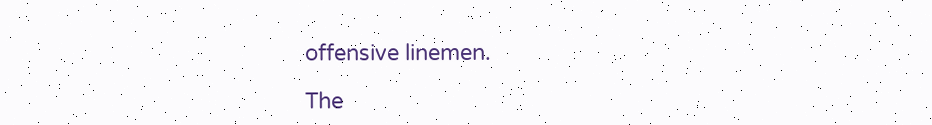offensive linemen.

The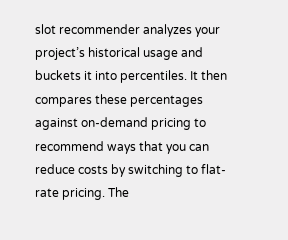slot recommender analyzes your project’s historical usage and buckets it into percentiles. It then compares these percentages against on-demand pricing to recommend ways that you can reduce costs by switching to flat-rate pricing. The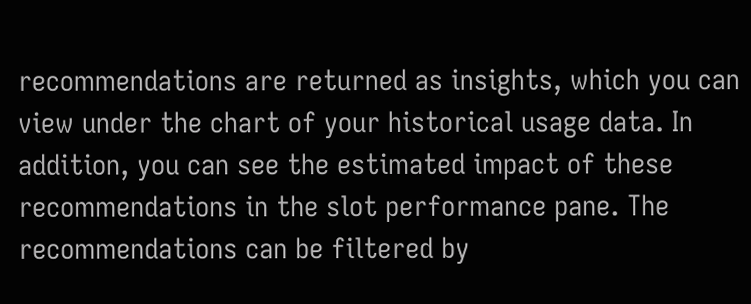recommendations are returned as insights, which you can view under the chart of your historical usage data. In addition, you can see the estimated impact of these recommendations in the slot performance pane. The recommendations can be filtered by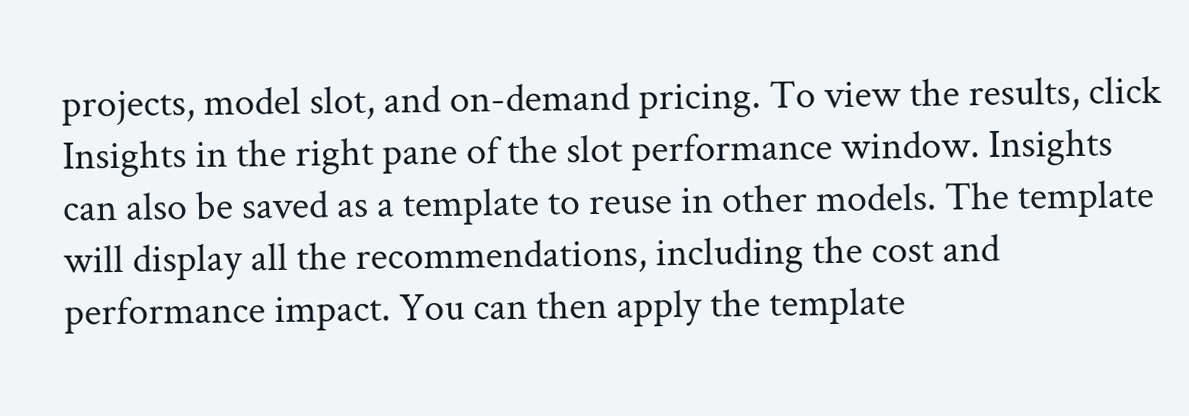projects, model slot, and on-demand pricing. To view the results, click Insights in the right pane of the slot performance window. Insights can also be saved as a template to reuse in other models. The template will display all the recommendations, including the cost and performance impact. You can then apply the template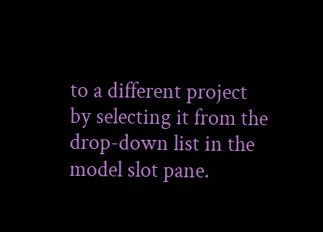to a different project by selecting it from the drop-down list in the model slot pane.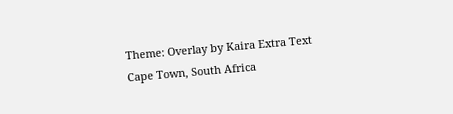Theme: Overlay by Kaira Extra Text
Cape Town, South Africa